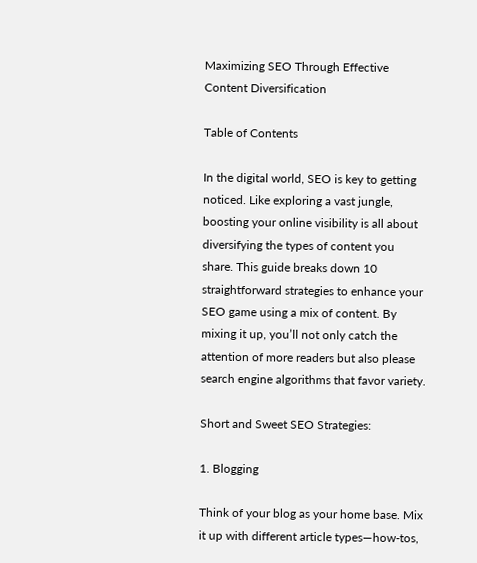Maximizing SEO Through Effective Content Diversification

Table of Contents

In the digital world, SEO is key to getting noticed. Like exploring a vast jungle, boosting your online visibility is all about diversifying the types of content you share. This guide breaks down 10 straightforward strategies to enhance your SEO game using a mix of content. By mixing it up, you’ll not only catch the attention of more readers but also please search engine algorithms that favor variety.

Short and Sweet SEO Strategies:

1. Blogging

Think of your blog as your home base. Mix it up with different article types—how-tos,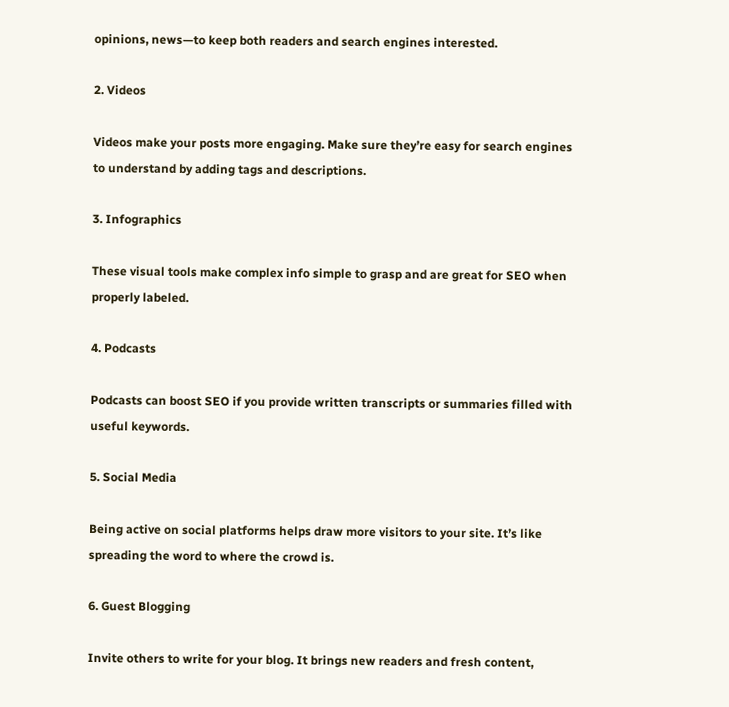opinions, news—to keep both readers and search engines interested.

2. Videos

Videos make your posts more engaging. Make sure they’re easy for search engines to understand by adding tags and descriptions.

3. Infographics

These visual tools make complex info simple to grasp and are great for SEO when properly labeled.

4. Podcasts

Podcasts can boost SEO if you provide written transcripts or summaries filled with useful keywords.

5. Social Media

Being active on social platforms helps draw more visitors to your site. It’s like spreading the word to where the crowd is.

6. Guest Blogging

Invite others to write for your blog. It brings new readers and fresh content,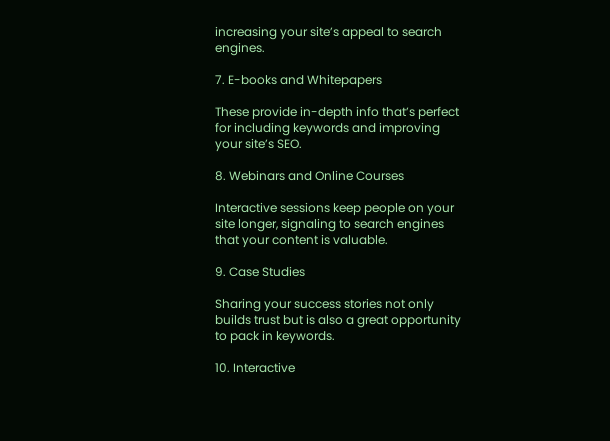increasing your site’s appeal to search engines.

7. E-books and Whitepapers

These provide in-depth info that’s perfect for including keywords and improving your site’s SEO.

8. Webinars and Online Courses

Interactive sessions keep people on your site longer, signaling to search engines that your content is valuable.

9. Case Studies

Sharing your success stories not only builds trust but is also a great opportunity to pack in keywords.

10. Interactive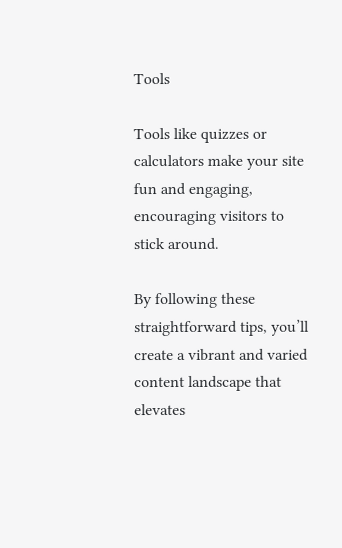Tools

Tools like quizzes or calculators make your site fun and engaging, encouraging visitors to stick around.

By following these straightforward tips, you’ll create a vibrant and varied content landscape that elevates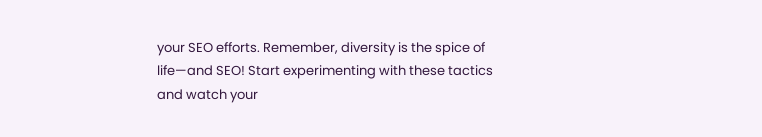your SEO efforts. Remember, diversity is the spice of life—and SEO! Start experimenting with these tactics and watch your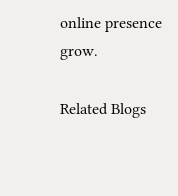online presence grow.

Related Blogs